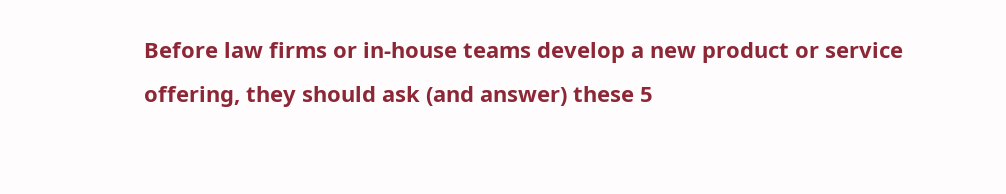Before law firms or in-house teams develop a new product or service offering, they should ask (and answer) these 5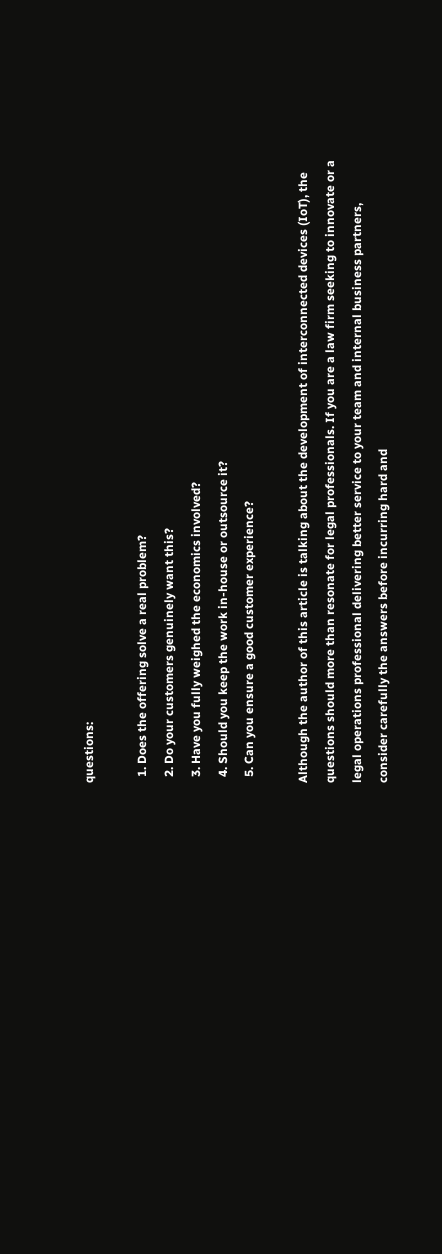questions:

  1. Does the offering solve a real problem?
  2. Do your customers genuinely want this?
  3. Have you fully weighed the economics involved?
  4. Should you keep the work in-house or outsource it?
  5. Can you ensure a good customer experience?

Although the author of this article is talking about the development of interconnected devices (IoT), the questions should more than resonate for legal professionals. If you are a law firm seeking to innovate or a legal operations professional delivering better service to your team and internal business partners, consider carefully the answers before incurring hard and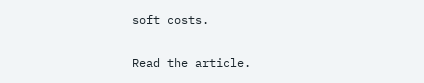soft costs.

Read the article.